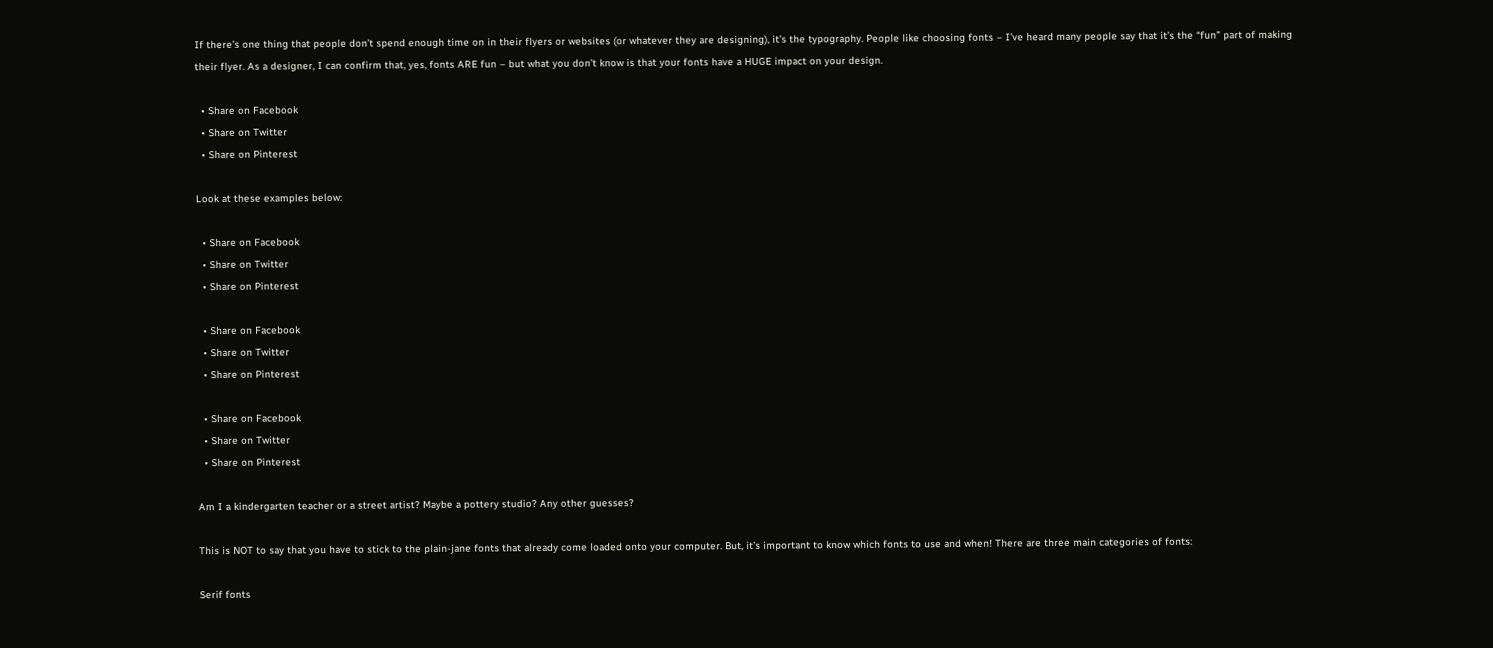If there’s one thing that people don’t spend enough time on in their flyers or websites (or whatever they are designing), it’s the typography. People like choosing fonts – I’ve heard many people say that it’s the “fun” part of making their flyer. As a designer, I can confirm that, yes, fonts ARE fun – but what you don’t know is that your fonts have a HUGE impact on your design.

  • Share on Facebook
  • Share on Twitter
  • Share on Pinterest

Look at these examples below:

  • Share on Facebook
  • Share on Twitter
  • Share on Pinterest

  • Share on Facebook
  • Share on Twitter
  • Share on Pinterest

  • Share on Facebook
  • Share on Twitter
  • Share on Pinterest

Am I a kindergarten teacher or a street artist? Maybe a pottery studio? Any other guesses?

This is NOT to say that you have to stick to the plain-jane fonts that already come loaded onto your computer. But, it’s important to know which fonts to use and when! There are three main categories of fonts:

Serif fonts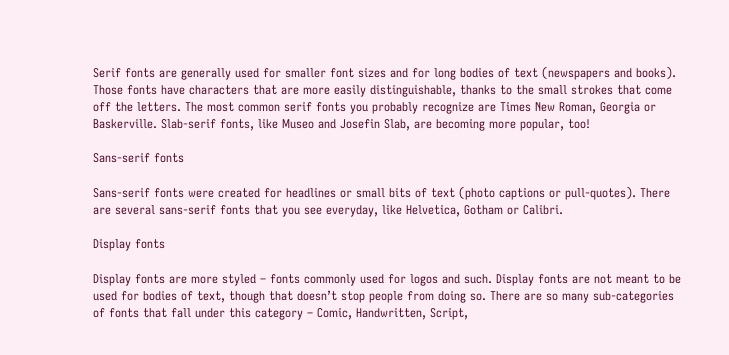Serif fonts are generally used for smaller font sizes and for long bodies of text (newspapers and books). Those fonts have characters that are more easily distinguishable, thanks to the small strokes that come off the letters. The most common serif fonts you probably recognize are Times New Roman, Georgia or Baskerville. Slab-serif fonts, like Museo and Josefin Slab, are becoming more popular, too!

Sans-serif fonts

Sans-serif fonts were created for headlines or small bits of text (photo captions or pull-quotes). There are several sans-serif fonts that you see everyday, like Helvetica, Gotham or Calibri.

Display fonts

Display fonts are more styled – fonts commonly used for logos and such. Display fonts are not meant to be used for bodies of text, though that doesn’t stop people from doing so. There are so many sub-categories of fonts that fall under this category – Comic, Handwritten, Script,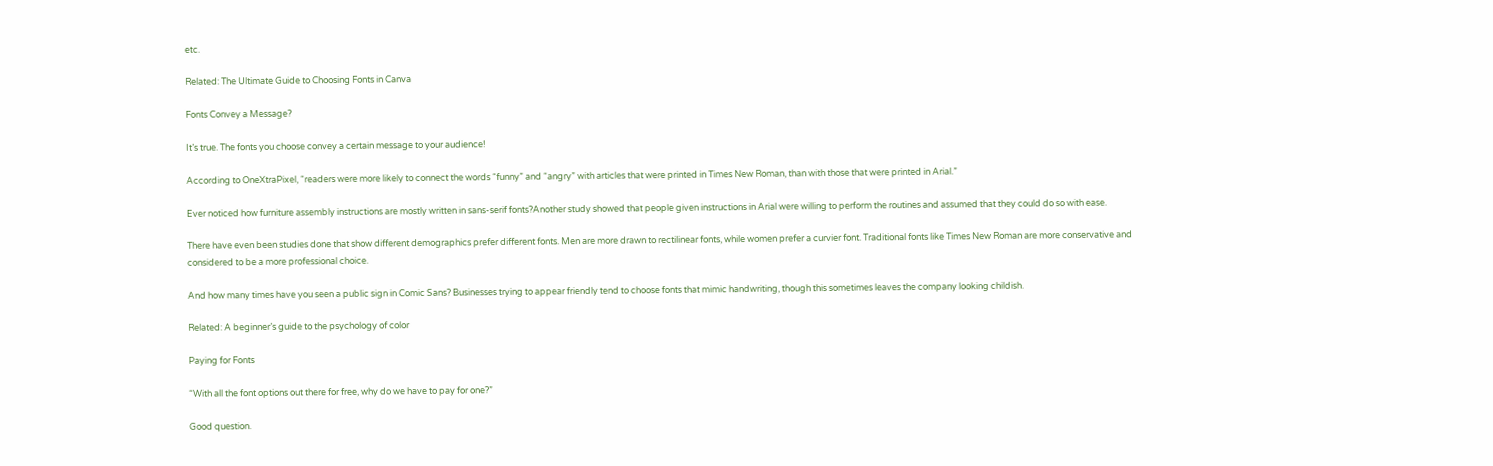etc.

Related: The Ultimate Guide to Choosing Fonts in Canva

Fonts Convey a Message?

It’s true. The fonts you choose convey a certain message to your audience!

According to OneXtraPixel, “readers were more likely to connect the words “funny” and “angry” with articles that were printed in Times New Roman, than with those that were printed in Arial.”

Ever noticed how furniture assembly instructions are mostly written in sans-serif fonts?Another study showed that people given instructions in Arial were willing to perform the routines and assumed that they could do so with ease.

There have even been studies done that show different demographics prefer different fonts. Men are more drawn to rectilinear fonts, while women prefer a curvier font. Traditional fonts like Times New Roman are more conservative and considered to be a more professional choice.

And how many times have you seen a public sign in Comic Sans? Businesses trying to appear friendly tend to choose fonts that mimic handwriting, though this sometimes leaves the company looking childish.

Related: A beginner’s guide to the psychology of color

Paying for Fonts

“With all the font options out there for free, why do we have to pay for one?”

Good question.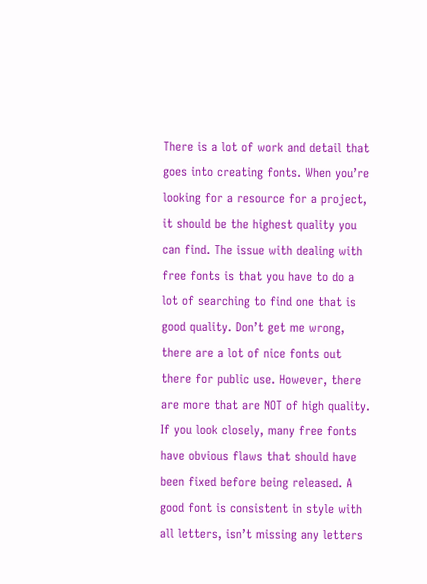There is a lot of work and detail that goes into creating fonts. When you’re looking for a resource for a project, it should be the highest quality you can find. The issue with dealing with free fonts is that you have to do a lot of searching to find one that is good quality. Don’t get me wrong, there are a lot of nice fonts out there for public use. However, there are more that are NOT of high quality. If you look closely, many free fonts have obvious flaws that should have been fixed before being released. A good font is consistent in style with all letters, isn’t missing any letters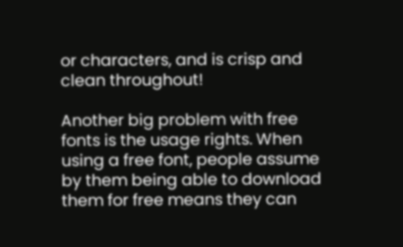or characters, and is crisp and clean throughout!

Another big problem with free fonts is the usage rights. When using a free font, people assume by them being able to download them for free means they can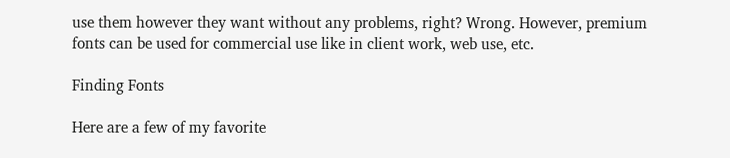use them however they want without any problems, right? Wrong. However, premium fonts can be used for commercial use like in client work, web use, etc.

Finding Fonts

Here are a few of my favorite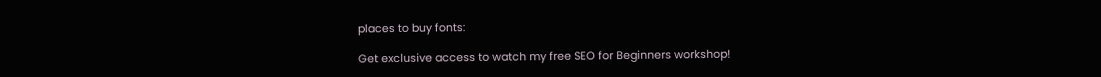places to buy fonts:

Get exclusive access to watch my free SEO for Beginners workshop!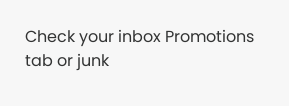Check your inbox Promotions tab or junk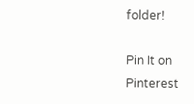folder!

Pin It on Pinterest